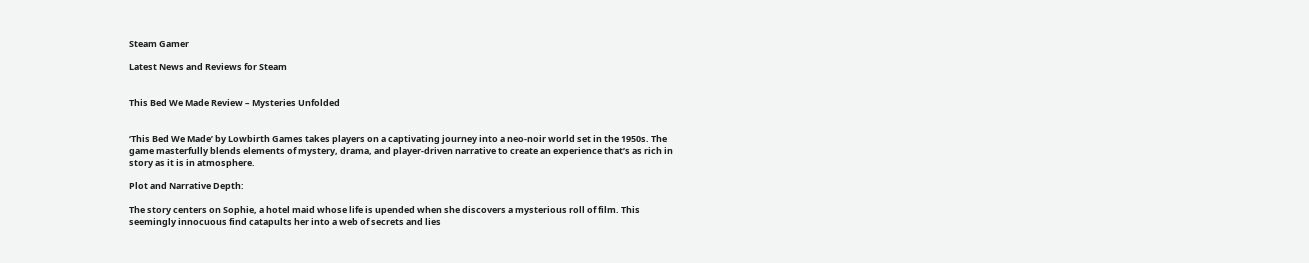Steam Gamer

Latest News and Reviews for Steam


This Bed We Made Review – Mysteries Unfolded


‘This Bed We Made’ by Lowbirth Games takes players on a captivating journey into a neo-noir world set in the 1950s. The game masterfully blends elements of mystery, drama, and player-driven narrative to create an experience that’s as rich in story as it is in atmosphere.

Plot and Narrative Depth:

The story centers on Sophie, a hotel maid whose life is upended when she discovers a mysterious roll of film. This seemingly innocuous find catapults her into a web of secrets and lies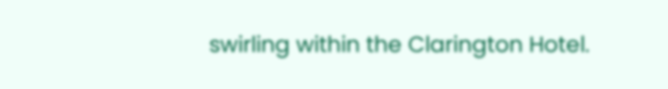swirling within the Clarington Hotel.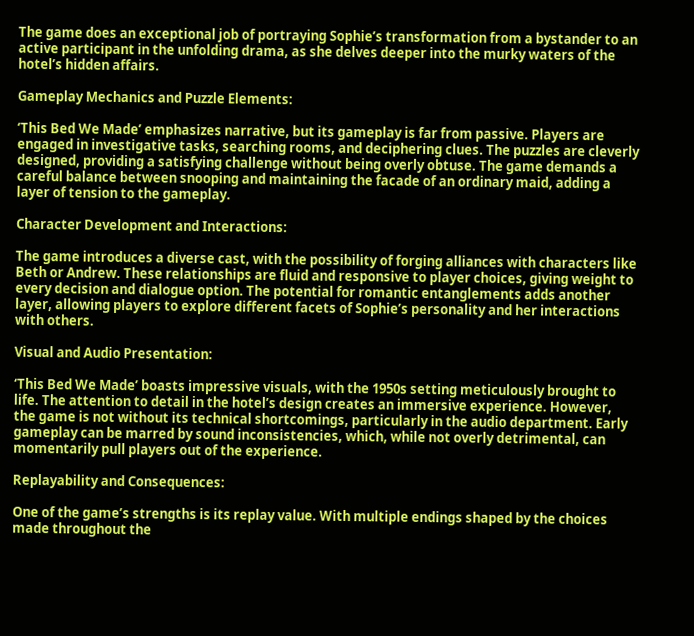The game does an exceptional job of portraying Sophie’s transformation from a bystander to an active participant in the unfolding drama, as she delves deeper into the murky waters of the hotel’s hidden affairs.

Gameplay Mechanics and Puzzle Elements:

‘This Bed We Made’ emphasizes narrative, but its gameplay is far from passive. Players are engaged in investigative tasks, searching rooms, and deciphering clues. The puzzles are cleverly designed, providing a satisfying challenge without being overly obtuse. The game demands a careful balance between snooping and maintaining the facade of an ordinary maid, adding a layer of tension to the gameplay.

Character Development and Interactions:

The game introduces a diverse cast, with the possibility of forging alliances with characters like Beth or Andrew. These relationships are fluid and responsive to player choices, giving weight to every decision and dialogue option. The potential for romantic entanglements adds another layer, allowing players to explore different facets of Sophie’s personality and her interactions with others.

Visual and Audio Presentation:

‘This Bed We Made’ boasts impressive visuals, with the 1950s setting meticulously brought to life. The attention to detail in the hotel’s design creates an immersive experience. However, the game is not without its technical shortcomings, particularly in the audio department. Early gameplay can be marred by sound inconsistencies, which, while not overly detrimental, can momentarily pull players out of the experience.

Replayability and Consequences:

One of the game’s strengths is its replay value. With multiple endings shaped by the choices made throughout the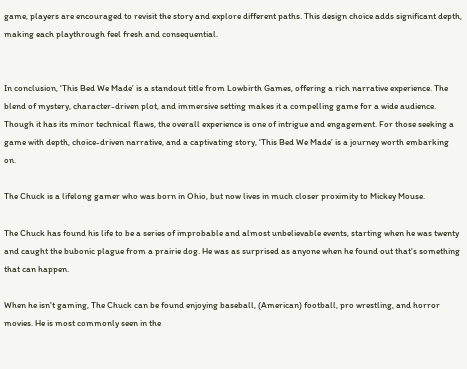game, players are encouraged to revisit the story and explore different paths. This design choice adds significant depth, making each playthrough feel fresh and consequential.


In conclusion, ‘This Bed We Made’ is a standout title from Lowbirth Games, offering a rich narrative experience. The blend of mystery, character-driven plot, and immersive setting makes it a compelling game for a wide audience. Though it has its minor technical flaws, the overall experience is one of intrigue and engagement. For those seeking a game with depth, choice-driven narrative, and a captivating story, ‘This Bed We Made’ is a journey worth embarking on.

The Chuck is a lifelong gamer who was born in Ohio, but now lives in much closer proximity to Mickey Mouse.

The Chuck has found his life to be a series of improbable and almost unbelievable events, starting when he was twenty and caught the bubonic plague from a prairie dog. He was as surprised as anyone when he found out that's something that can happen.

When he isn't gaming, The Chuck can be found enjoying baseball, (American) football, pro wrestling, and horror movies. He is most commonly seen in the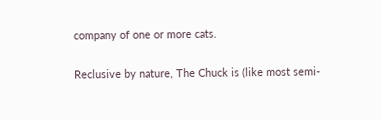company of one or more cats.

Reclusive by nature, The Chuck is (like most semi-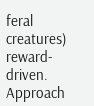feral creatures) reward-driven. Approach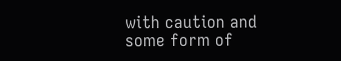with caution and some form of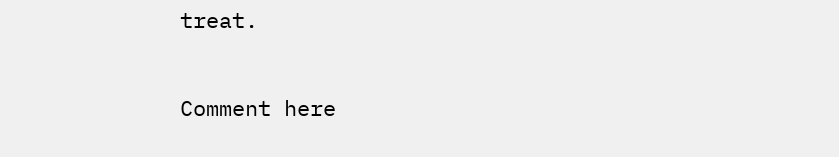treat.

Comment here